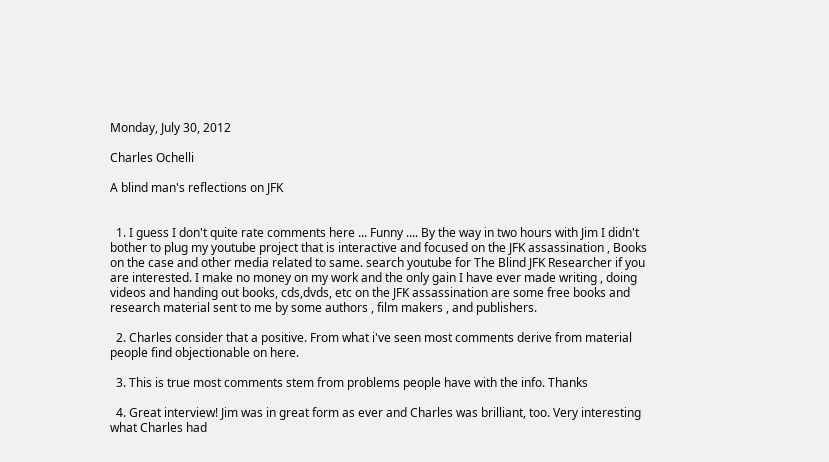Monday, July 30, 2012

Charles Ochelli

A blind man's reflections on JFK


  1. I guess I don't quite rate comments here ... Funny .... By the way in two hours with Jim I didn't bother to plug my youtube project that is interactive and focused on the JFK assassination , Books on the case and other media related to same. search youtube for The Blind JFK Researcher if you are interested. I make no money on my work and the only gain I have ever made writing , doing videos and handing out books, cds,dvds, etc on the JFK assassination are some free books and research material sent to me by some authors , film makers , and publishers.

  2. Charles consider that a positive. From what i've seen most comments derive from material people find objectionable on here.

  3. This is true most comments stem from problems people have with the info. Thanks

  4. Great interview! Jim was in great form as ever and Charles was brilliant, too. Very interesting what Charles had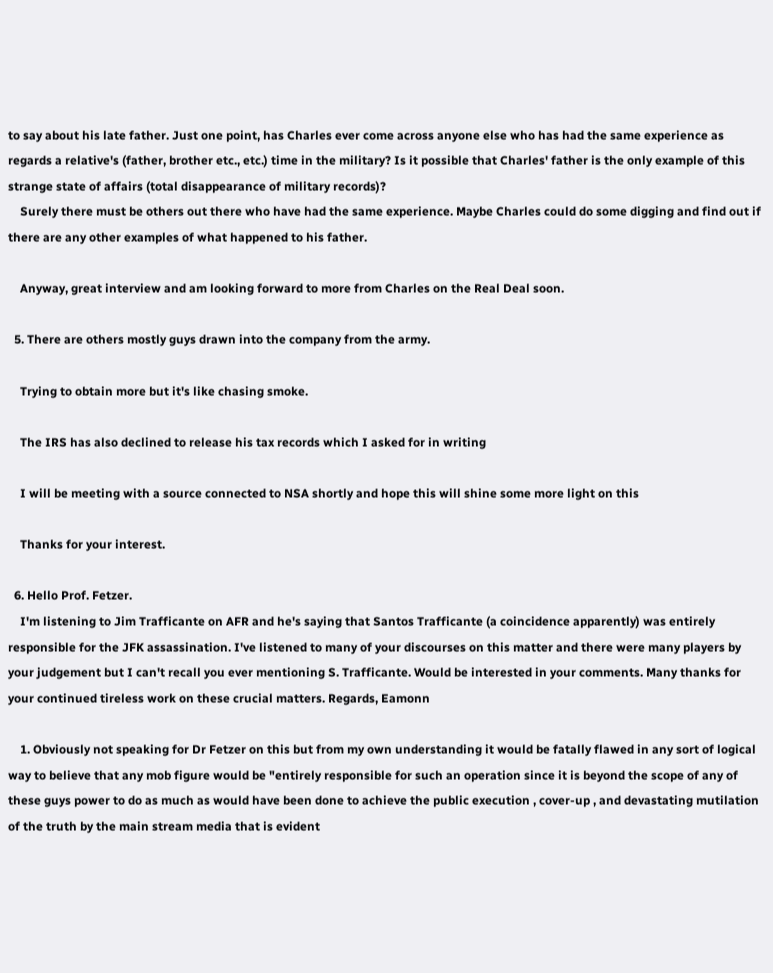to say about his late father. Just one point, has Charles ever come across anyone else who has had the same experience as regards a relative's (father, brother etc., etc.) time in the military? Is it possible that Charles' father is the only example of this strange state of affairs (total disappearance of military records)?
    Surely there must be others out there who have had the same experience. Maybe Charles could do some digging and find out if there are any other examples of what happened to his father.

    Anyway, great interview and am looking forward to more from Charles on the Real Deal soon.

  5. There are others mostly guys drawn into the company from the army.

    Trying to obtain more but it's like chasing smoke.

    The IRS has also declined to release his tax records which I asked for in writing

    I will be meeting with a source connected to NSA shortly and hope this will shine some more light on this

    Thanks for your interest.

  6. Hello Prof. Fetzer.
    I'm listening to Jim Trafficante on AFR and he's saying that Santos Trafficante (a coincidence apparently) was entirely responsible for the JFK assassination. I've listened to many of your discourses on this matter and there were many players by your judgement but I can't recall you ever mentioning S. Trafficante. Would be interested in your comments. Many thanks for your continued tireless work on these crucial matters. Regards, Eamonn

    1. Obviously not speaking for Dr Fetzer on this but from my own understanding it would be fatally flawed in any sort of logical way to believe that any mob figure would be "entirely responsible for such an operation since it is beyond the scope of any of these guys power to do as much as would have been done to achieve the public execution , cover-up , and devastating mutilation of the truth by the main stream media that is evident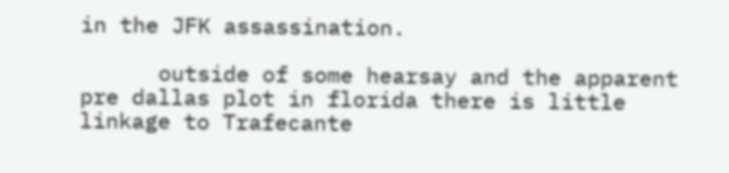in the JFK assassination.

      outside of some hearsay and the apparent pre dallas plot in florida there is little linkage to Trafecante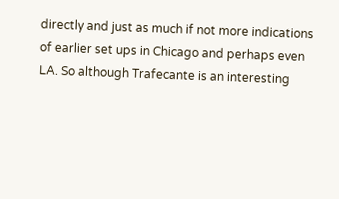directly and just as much if not more indications of earlier set ups in Chicago and perhaps even LA. So although Trafecante is an interesting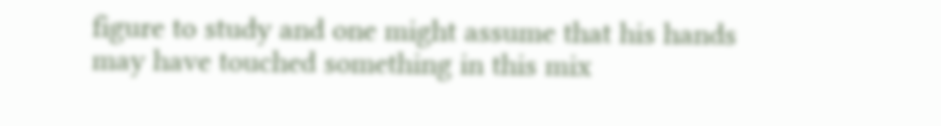figure to study and one might assume that his hands may have touched something in this mix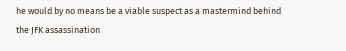he would by no means be a viable suspect as a mastermind behind the JFK assassination